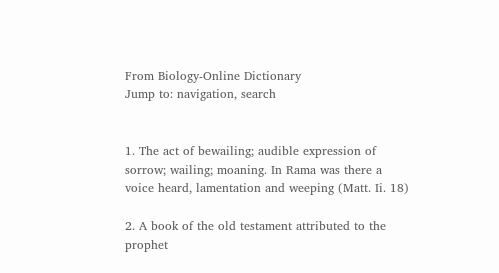From Biology-Online Dictionary
Jump to: navigation, search


1. The act of bewailing; audible expression of sorrow; wailing; moaning. In Rama was there a voice heard, lamentation and weeping (Matt. Ii. 18)

2. A book of the old testament attributed to the prophet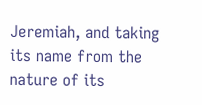Jeremiah, and taking its name from the nature of its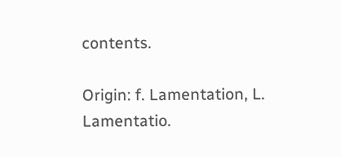contents.

Origin: f. Lamentation, L. Lamentatio.